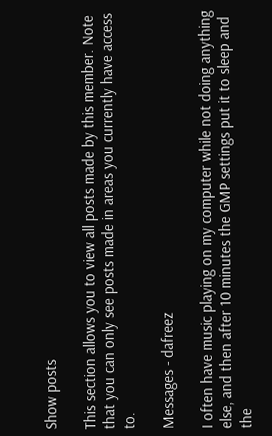Show posts

This section allows you to view all posts made by this member. Note that you can only see posts made in areas you currently have access to.

Messages - dafreez

I often have music playing on my computer while not doing anything else, and then after 10 minutes the GMP settings put it to sleep and the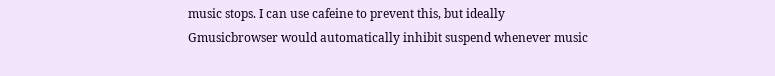music stops. I can use cafeine to prevent this, but ideally Gmusicbrowser would automatically inhibit suspend whenever music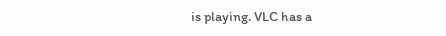is playing. VLC has a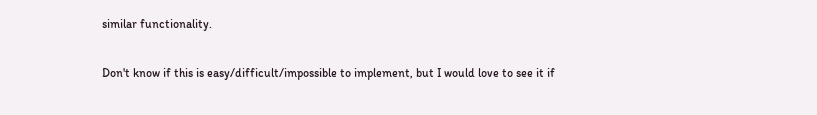similar functionality.

Don't know if this is easy/difficult/impossible to implement, but I would love to see it if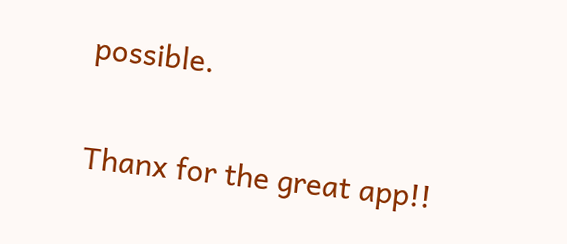possible.

Thanx for the great app!!